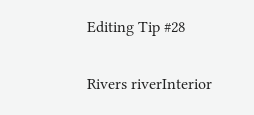Editing Tip #28

Rivers riverInterior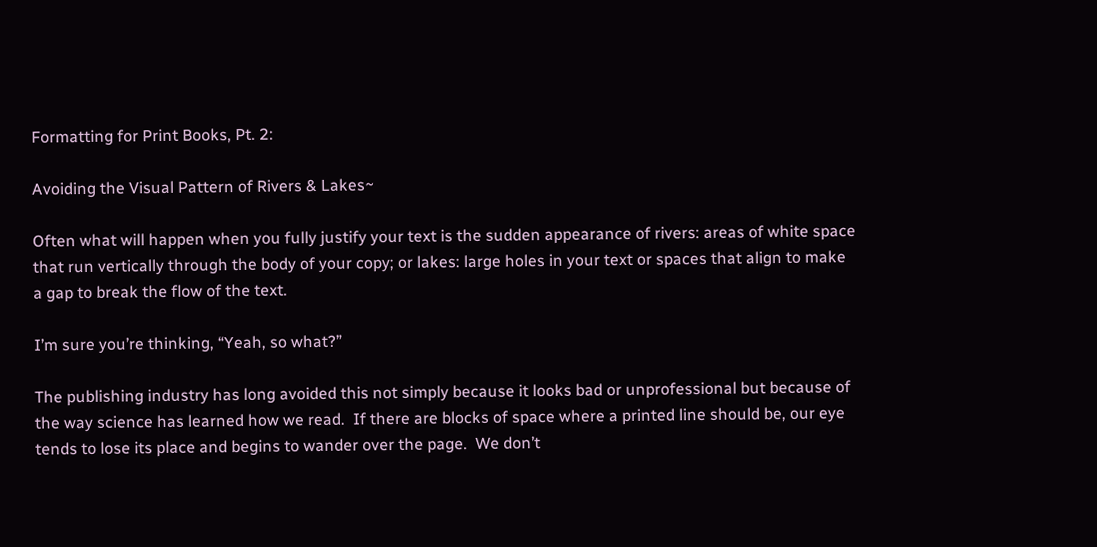Formatting for Print Books, Pt. 2:

Avoiding the Visual Pattern of Rivers & Lakes~

Often what will happen when you fully justify your text is the sudden appearance of rivers: areas of white space that run vertically through the body of your copy; or lakes: large holes in your text or spaces that align to make a gap to break the flow of the text.

I’m sure you’re thinking, “Yeah, so what?”

The publishing industry has long avoided this not simply because it looks bad or unprofessional but because of the way science has learned how we read.  If there are blocks of space where a printed line should be, our eye tends to lose its place and begins to wander over the page.  We don’t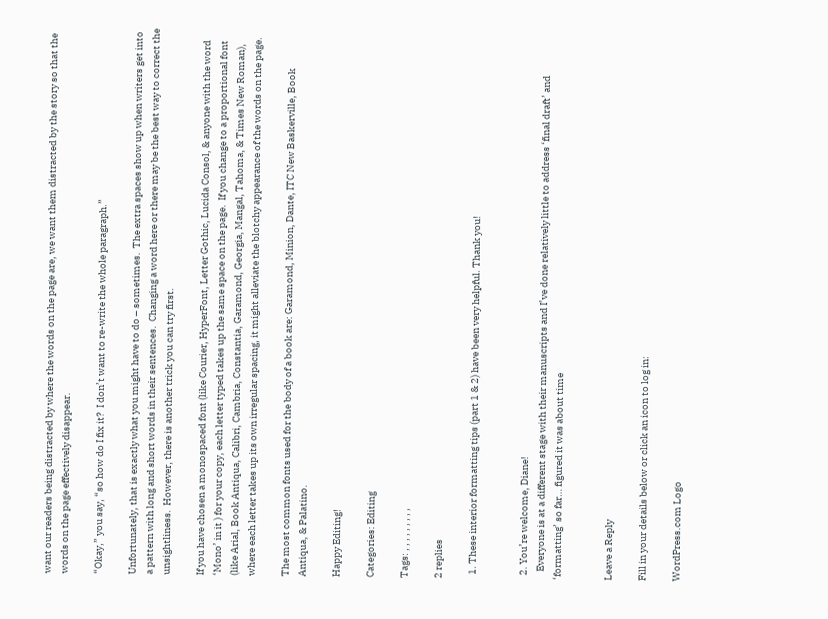want our readers being distracted by where the words on the page are, we want them distracted by the story so that the words on the page effectively disappear.

“Okay,” you say, “so how do I fix it?  I don’t want to re-write the whole paragraph.”

Unfortunately, that is exactly what you might have to do – sometimes.  The extra spaces show up when writers get into a pattern with long and short words in their sentences.  Changing a word here or there may be the best way to correct the unsightliness.  However, there is another trick you can try first.

If you have chosen a monospaced font (like Courier, HyperFont, Letter Gothic, Lucida Consol, & anyone with the word ‘Mono’ in it ) for your copy, each letter typed takes up the same space on the page.  If you change to a proportional font (like Arial, Book Antiqua, Calibri, Cambria, Constantia, Garamond, Georgia, Mangal, Tahoma, & Times New Roman), where each letter takes up its own irregular spacing, it might alleviate the blotchy appearance of the words on the page.

The most common fonts used for the body of a book are: Garamond, Minion, Dante, ITC New Baskerville, Book Antiqua, & Palatino.

Happy Editing!

Categories: Editing

Tags: , , , , , , , , ,

2 replies

  1. These interior formatting tips (part 1 & 2) have been very helpful. Thank you!


  2. You’re welcome, Diane!
    Everyone is at a different stage with their manuscripts and I’ve done relatively little to address ‘final draft’ and ‘formatting’ so far… figured it was about time


Leave a Reply

Fill in your details below or click an icon to log in:

WordPress.com Logo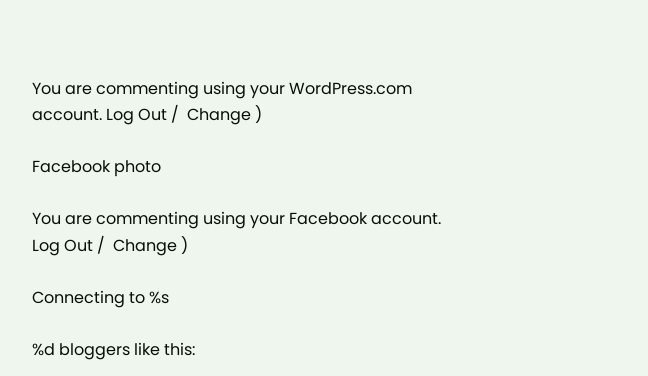You are commenting using your WordPress.com account. Log Out /  Change )

Facebook photo

You are commenting using your Facebook account. Log Out /  Change )

Connecting to %s

%d bloggers like this: